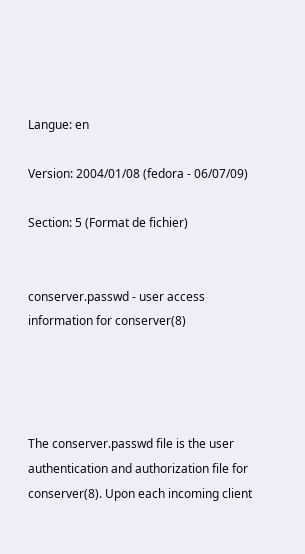Langue: en

Version: 2004/01/08 (fedora - 06/07/09)

Section: 5 (Format de fichier)


conserver.passwd - user access information for conserver(8)




The conserver.passwd file is the user authentication and authorization file for conserver(8). Upon each incoming client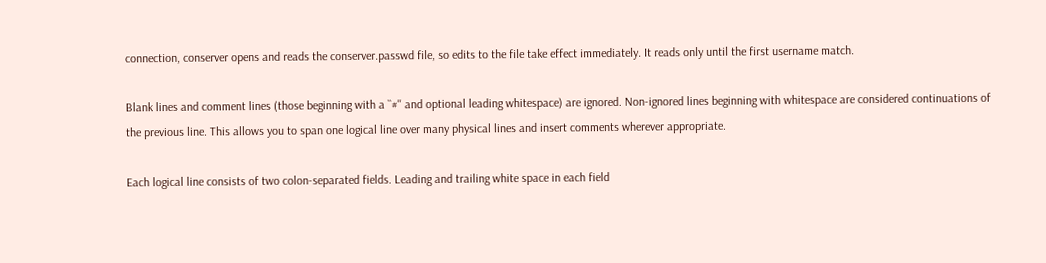connection, conserver opens and reads the conserver.passwd file, so edits to the file take effect immediately. It reads only until the first username match.

Blank lines and comment lines (those beginning with a ``#'' and optional leading whitespace) are ignored. Non-ignored lines beginning with whitespace are considered continuations of the previous line. This allows you to span one logical line over many physical lines and insert comments wherever appropriate.

Each logical line consists of two colon-separated fields. Leading and trailing white space in each field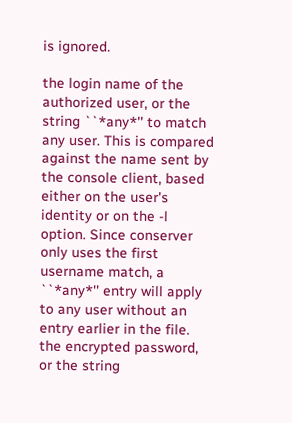is ignored.

the login name of the authorized user, or the string ``*any*'' to match any user. This is compared against the name sent by the console client, based either on the user's identity or on the -l option. Since conserver only uses the first username match, a ``*any*'' entry will apply to any user without an entry earlier in the file.
the encrypted password, or the string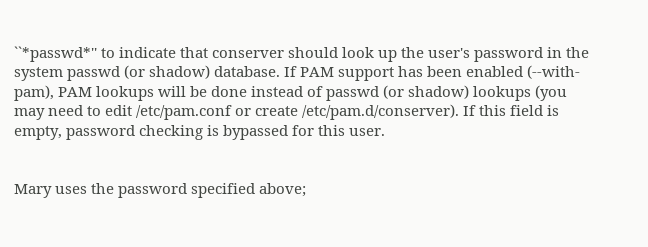``*passwd*'' to indicate that conserver should look up the user's password in the system passwd (or shadow) database. If PAM support has been enabled (--with-pam), PAM lookups will be done instead of passwd (or shadow) lookups (you may need to edit /etc/pam.conf or create /etc/pam.d/conserver). If this field is empty, password checking is bypassed for this user.


Mary uses the password specified above;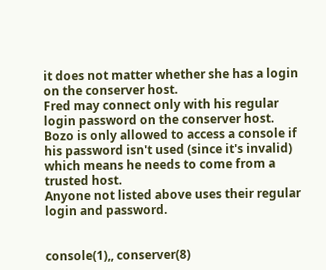it does not matter whether she has a login on the conserver host.
Fred may connect only with his regular login password on the conserver host.
Bozo is only allowed to access a console if his password isn't used (since it's invalid) which means he needs to come from a trusted host.
Anyone not listed above uses their regular login and password.


console(1),, conserver(8)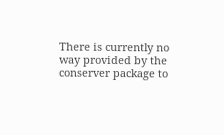There is currently no way provided by the conserver package to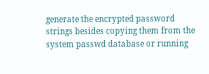generate the encrypted password strings besides copying them from the system passwd database or running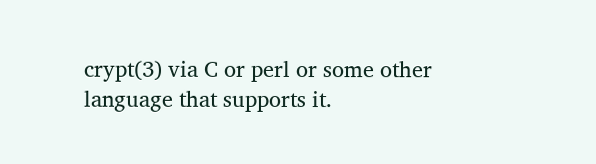crypt(3) via C or perl or some other language that supports it.